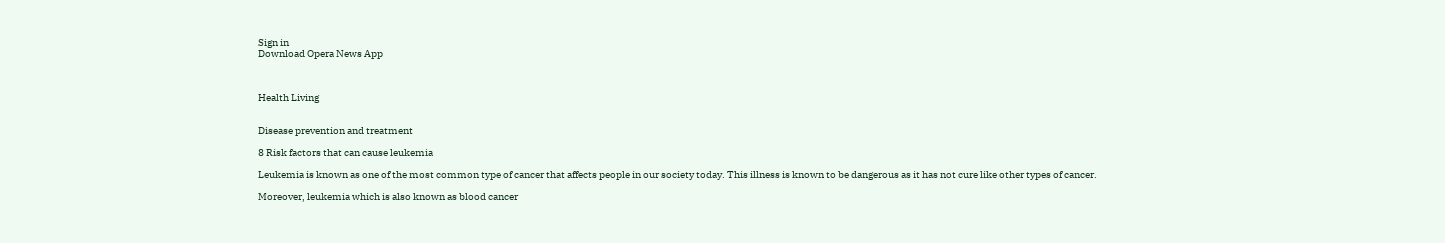Sign in
Download Opera News App



Health Living


Disease prevention and treatment

8 Risk factors that can cause leukemia

Leukemia is known as one of the most common type of cancer that affects people in our society today. This illness is known to be dangerous as it has not cure like other types of cancer.

Moreover, leukemia which is also known as blood cancer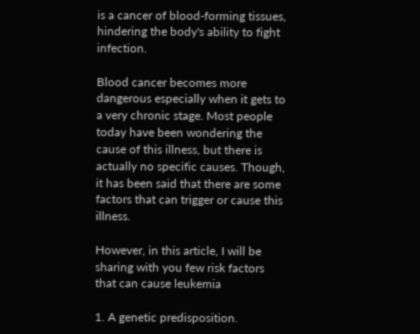is a cancer of blood-forming tissues, hindering the body's ability to fight infection.

Blood cancer becomes more dangerous especially when it gets to a very chronic stage. Most people today have been wondering the cause of this illness, but there is actually no specific causes. Though, it has been said that there are some factors that can trigger or cause this illness.

However, in this article, I will be sharing with you few risk factors that can cause leukemia

1. A genetic predisposition.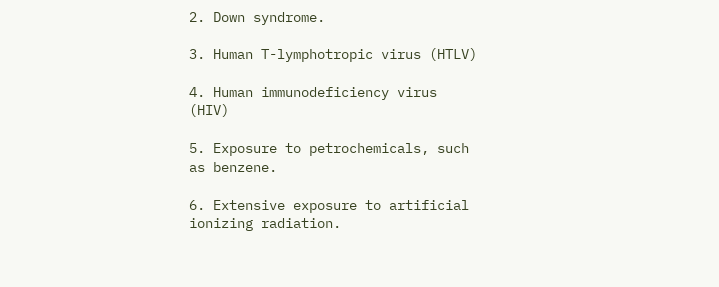2. Down syndrome.

3. Human T-lymphotropic virus (HTLV)

4. Human immunodeficiency virus (HIV)

5. Exposure to petrochemicals, such as benzene.

6. Extensive exposure to artificial ionizing radiation.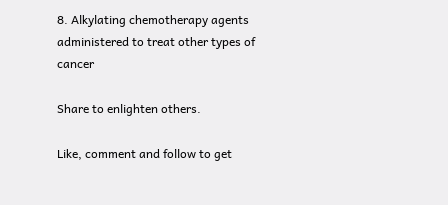8. Alkylating chemotherapy agents administered to treat other types of cancer

Share to enlighten others.

Like, comment and follow to get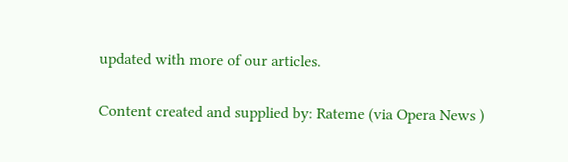updated with more of our articles.

Content created and supplied by: Rateme (via Opera News )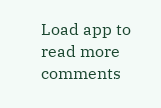Load app to read more comments